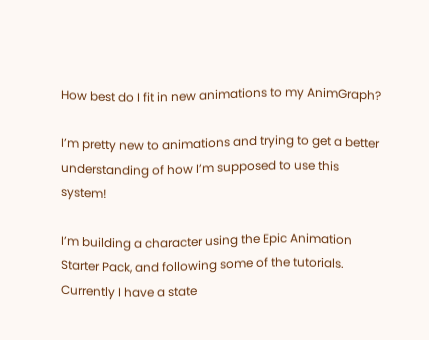How best do I fit in new animations to my AnimGraph?

I’m pretty new to animations and trying to get a better understanding of how I’m supposed to use this system!

I’m building a character using the Epic Animation Starter Pack, and following some of the tutorials. Currently I have a state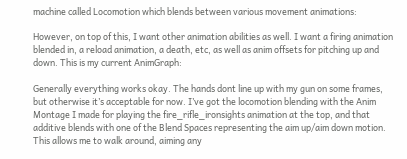machine called Locomotion which blends between various movement animations:

However, on top of this, I want other animation abilities as well. I want a firing animation blended in, a reload animation, a death, etc, as well as anim offsets for pitching up and down. This is my current AnimGraph:

Generally everything works okay. The hands dont line up with my gun on some frames, but otherwise it’s acceptable for now. I’ve got the locomotion blending with the Anim Montage I made for playing the fire_rifle_ironsights animation at the top, and that additive blends with one of the Blend Spaces representing the aim up/aim down motion. This allows me to walk around, aiming any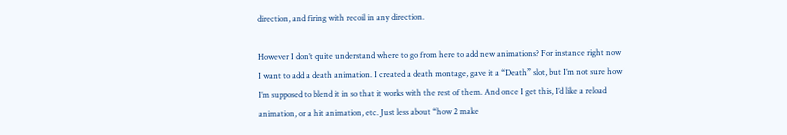direction, and firing with recoil in any direction.

However I don’t quite understand where to go from here to add new animations? For instance right now I want to add a death animation. I created a death montage, gave it a “Death” slot, but I’m not sure how I’m supposed to blend it in so that it works with the rest of them. And once I get this, I’d like a reload animation, or a hit animation, etc. Just less about “how 2 make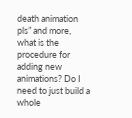death animation pls” and more, what is the procedure for adding new animations? Do I need to just build a whole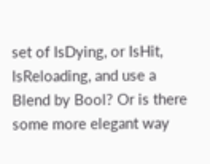set of IsDying, or IsHit, IsReloading, and use a Blend by Bool? Or is there some more elegant way